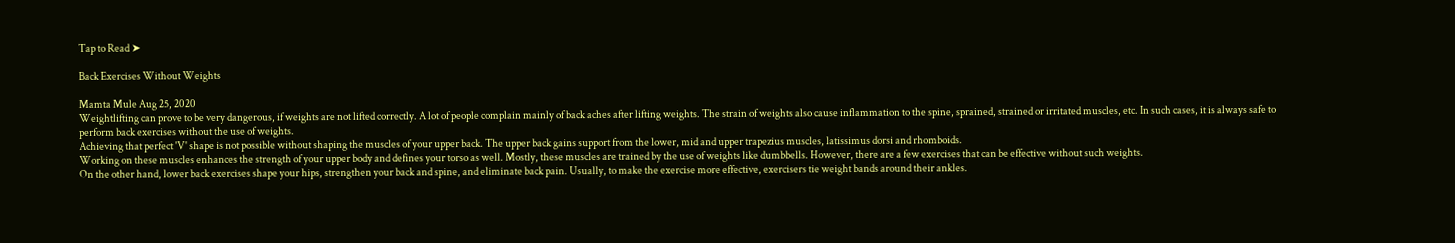Tap to Read ➤

Back Exercises Without Weights

Mamta Mule Aug 25, 2020
Weightlifting can prove to be very dangerous, if weights are not lifted correctly. A lot of people complain mainly of back aches after lifting weights. The strain of weights also cause inflammation to the spine, sprained, strained or irritated muscles, etc. In such cases, it is always safe to perform back exercises without the use of weights.
Achieving that perfect 'V' shape is not possible without shaping the muscles of your upper back. The upper back gains support from the lower, mid and upper trapezius muscles, latissimus dorsi and rhomboids.
Working on these muscles enhances the strength of your upper body and defines your torso as well. Mostly, these muscles are trained by the use of weights like dumbbells. However, there are a few exercises that can be effective without such weights.
On the other hand, lower back exercises shape your hips, strengthen your back and spine, and eliminate back pain. Usually, to make the exercise more effective, exercisers tie weight bands around their ankles.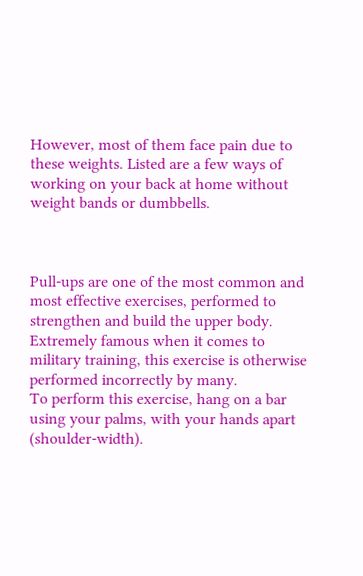However, most of them face pain due to these weights. Listed are a few ways of working on your back at home without weight bands or dumbbells.



Pull-ups are one of the most common and most effective exercises, performed to strengthen and build the upper body. Extremely famous when it comes to military training, this exercise is otherwise performed incorrectly by many.
To perform this exercise, hang on a bar using your palms, with your hands apart (shoulder-width).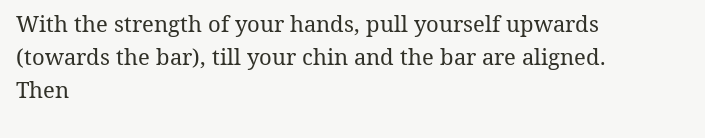With the strength of your hands, pull yourself upwards (towards the bar), till your chin and the bar are aligned. Then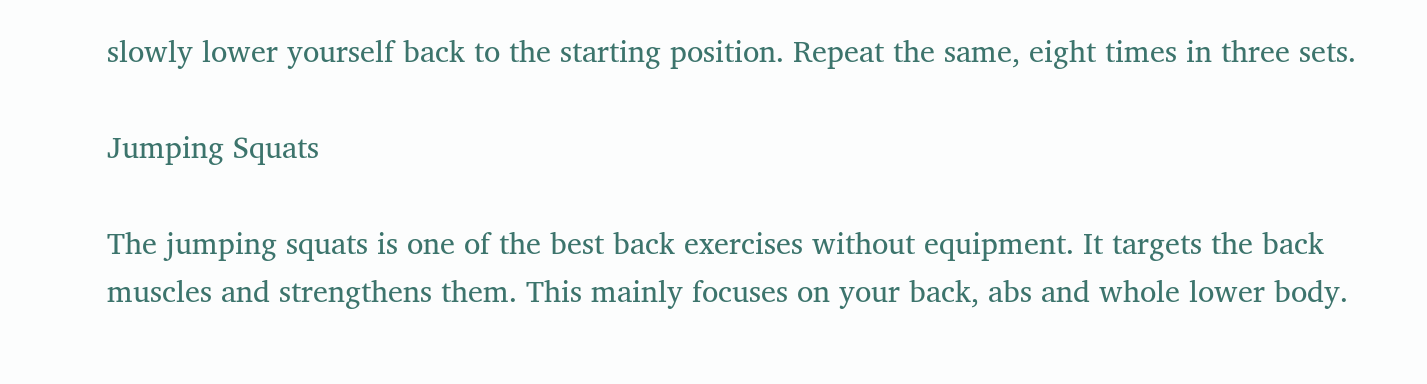slowly lower yourself back to the starting position. Repeat the same, eight times in three sets.

Jumping Squats

The jumping squats is one of the best back exercises without equipment. It targets the back muscles and strengthens them. This mainly focuses on your back, abs and whole lower body.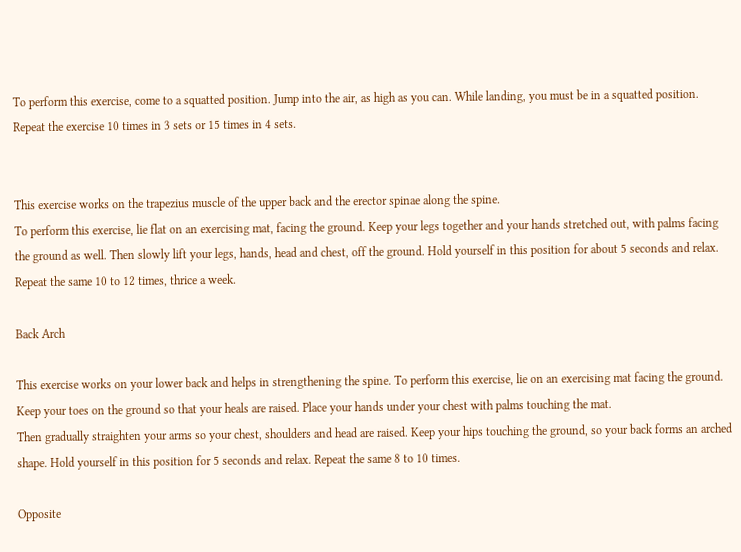To perform this exercise, come to a squatted position. Jump into the air, as high as you can. While landing, you must be in a squatted position. Repeat the exercise 10 times in 3 sets or 15 times in 4 sets.


This exercise works on the trapezius muscle of the upper back and the erector spinae along the spine.
To perform this exercise, lie flat on an exercising mat, facing the ground. Keep your legs together and your hands stretched out, with palms facing the ground as well. Then slowly lift your legs, hands, head and chest, off the ground. Hold yourself in this position for about 5 seconds and relax. Repeat the same 10 to 12 times, thrice a week.

Back Arch

This exercise works on your lower back and helps in strengthening the spine. To perform this exercise, lie on an exercising mat facing the ground. Keep your toes on the ground so that your heals are raised. Place your hands under your chest with palms touching the mat.
Then gradually straighten your arms so your chest, shoulders and head are raised. Keep your hips touching the ground, so your back forms an arched shape. Hold yourself in this position for 5 seconds and relax. Repeat the same 8 to 10 times.

Opposite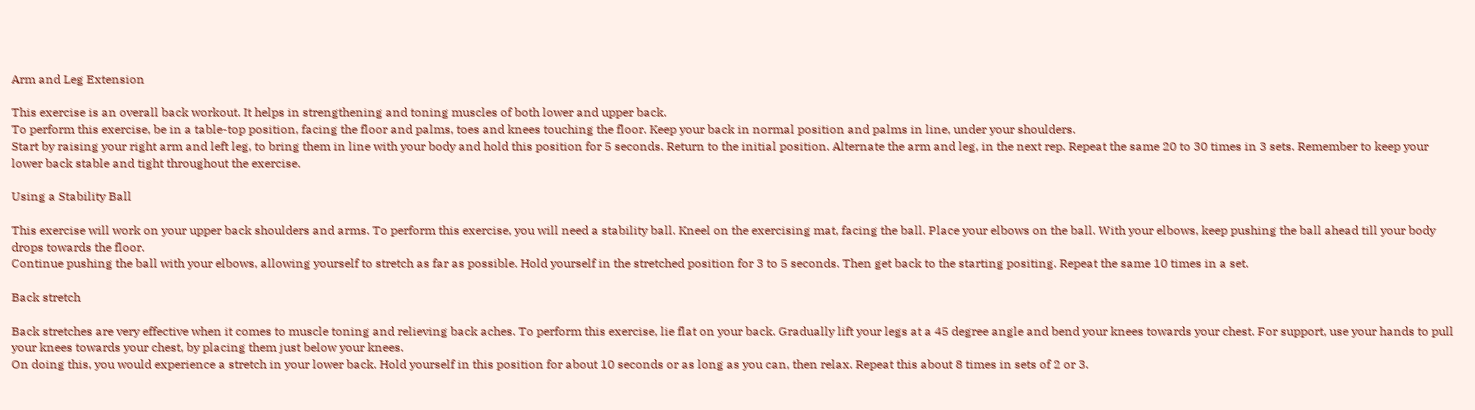Arm and Leg Extension

This exercise is an overall back workout. It helps in strengthening and toning muscles of both lower and upper back.
To perform this exercise, be in a table-top position, facing the floor and palms, toes and knees touching the floor. Keep your back in normal position and palms in line, under your shoulders.
Start by raising your right arm and left leg, to bring them in line with your body and hold this position for 5 seconds. Return to the initial position. Alternate the arm and leg, in the next rep. Repeat the same 20 to 30 times in 3 sets. Remember to keep your lower back stable and tight throughout the exercise.

Using a Stability Ball

This exercise will work on your upper back shoulders and arms. To perform this exercise, you will need a stability ball. Kneel on the exercising mat, facing the ball. Place your elbows on the ball. With your elbows, keep pushing the ball ahead till your body drops towards the floor.
Continue pushing the ball with your elbows, allowing yourself to stretch as far as possible. Hold yourself in the stretched position for 3 to 5 seconds. Then get back to the starting positing. Repeat the same 10 times in a set.

Back stretch

Back stretches are very effective when it comes to muscle toning and relieving back aches. To perform this exercise, lie flat on your back. Gradually lift your legs at a 45 degree angle and bend your knees towards your chest. For support, use your hands to pull your knees towards your chest, by placing them just below your knees.
On doing this, you would experience a stretch in your lower back. Hold yourself in this position for about 10 seconds or as long as you can, then relax. Repeat this about 8 times in sets of 2 or 3.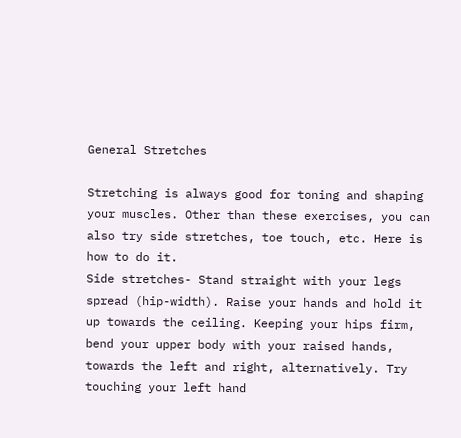General Stretches

Stretching is always good for toning and shaping your muscles. Other than these exercises, you can also try side stretches, toe touch, etc. Here is how to do it.
Side stretches- Stand straight with your legs spread (hip-width). Raise your hands and hold it up towards the ceiling. Keeping your hips firm, bend your upper body with your raised hands, towards the left and right, alternatively. Try touching your left hand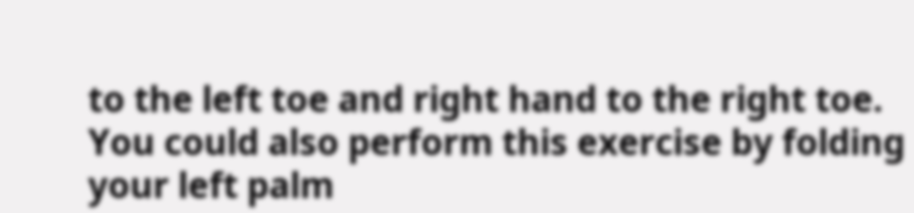to the left toe and right hand to the right toe.
You could also perform this exercise by folding your left palm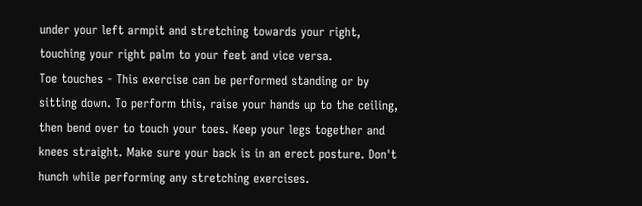under your left armpit and stretching towards your right, touching your right palm to your feet and vice versa.
Toe touches - This exercise can be performed standing or by sitting down. To perform this, raise your hands up to the ceiling, then bend over to touch your toes. Keep your legs together and knees straight. Make sure your back is in an erect posture. Don't hunch while performing any stretching exercises.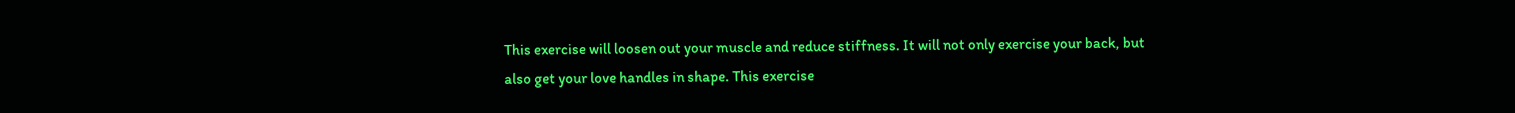This exercise will loosen out your muscle and reduce stiffness. It will not only exercise your back, but also get your love handles in shape. This exercise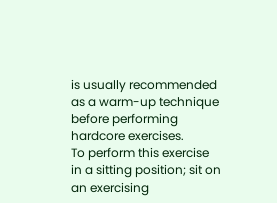is usually recommended as a warm-up technique before performing hardcore exercises.
To perform this exercise in a sitting position; sit on an exercising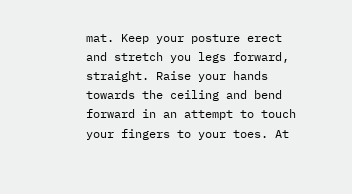mat. Keep your posture erect and stretch you legs forward, straight. Raise your hands towards the ceiling and bend forward in an attempt to touch your fingers to your toes. At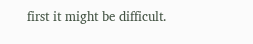first it might be difficult.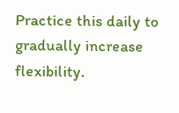Practice this daily to gradually increase flexibility.